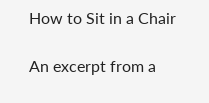How to Sit in a Chair

An excerpt from a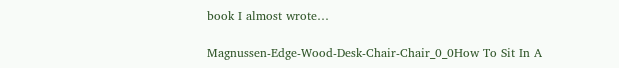book I almost wrote…

Magnussen-Edge-Wood-Desk-Chair-Chair_0_0How To Sit In A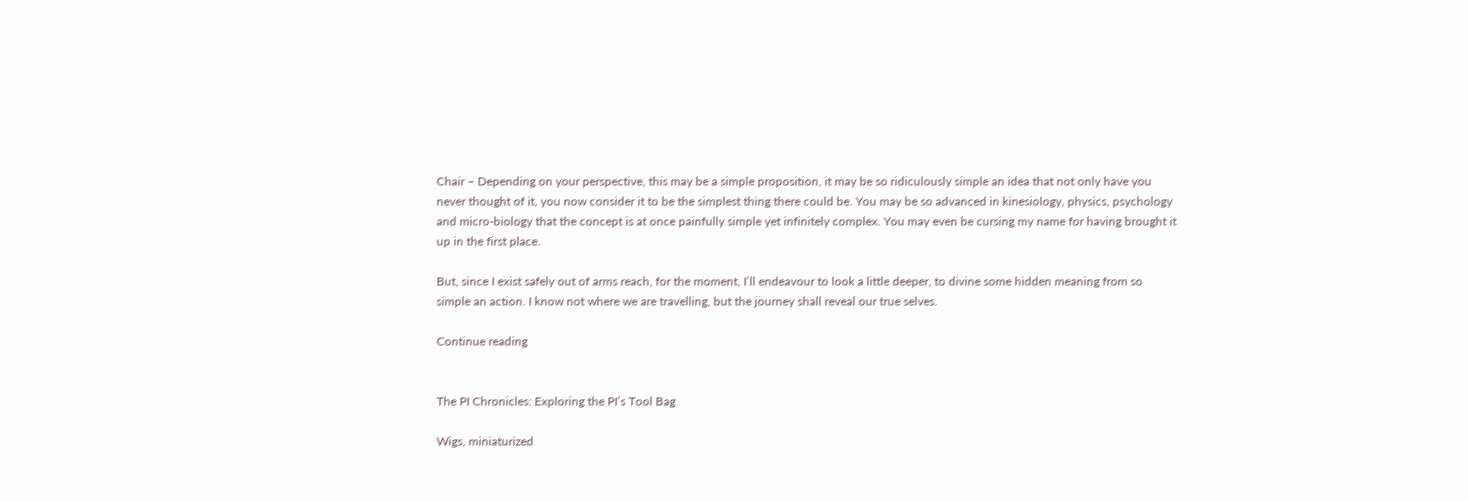Chair – Depending on your perspective, this may be a simple proposition, it may be so ridiculously simple an idea that not only have you never thought of it, you now consider it to be the simplest thing there could be. You may be so advanced in kinesiology, physics, psychology and micro-biology that the concept is at once painfully simple yet infinitely complex. You may even be cursing my name for having brought it up in the first place.

But, since I exist safely out of arms reach, for the moment, I’ll endeavour to look a little deeper, to divine some hidden meaning from so simple an action. I know not where we are travelling, but the journey shall reveal our true selves.

Continue reading


The PI Chronicles: Exploring the PI’s Tool Bag

Wigs, miniaturized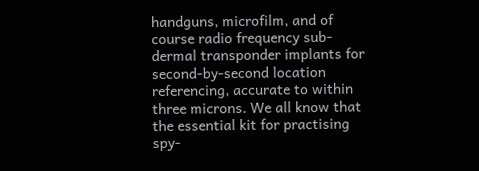handguns, microfilm, and of course radio frequency sub-dermal transponder implants for second-by-second location referencing, accurate to within three microns. We all know that the essential kit for practising spy-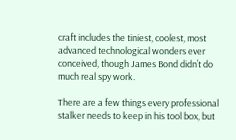craft includes the tiniest, coolest, most advanced technological wonders ever conceived, though James Bond didn’t do much real spy work.

There are a few things every professional stalker needs to keep in his tool box, but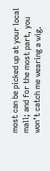most can be picked up at your local mall; and for the most part, you won’t catch me wearing a wig.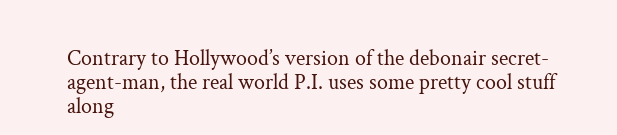Contrary to Hollywood’s version of the debonair secret-agent-man, the real world P.I. uses some pretty cool stuff along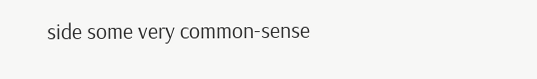side some very common-sense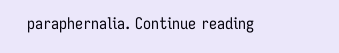paraphernalia. Continue reading